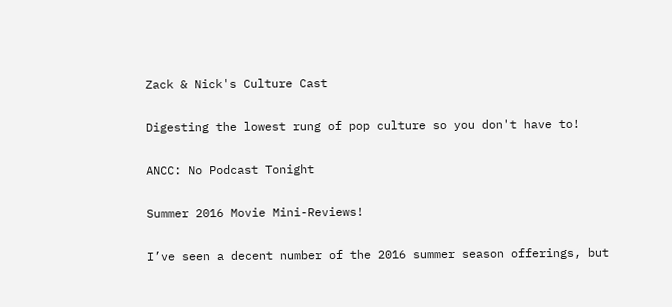Zack & Nick's Culture Cast

Digesting the lowest rung of pop culture so you don't have to!

ANCC: No Podcast Tonight

Summer 2016 Movie Mini-Reviews!

I’ve seen a decent number of the 2016 summer season offerings, but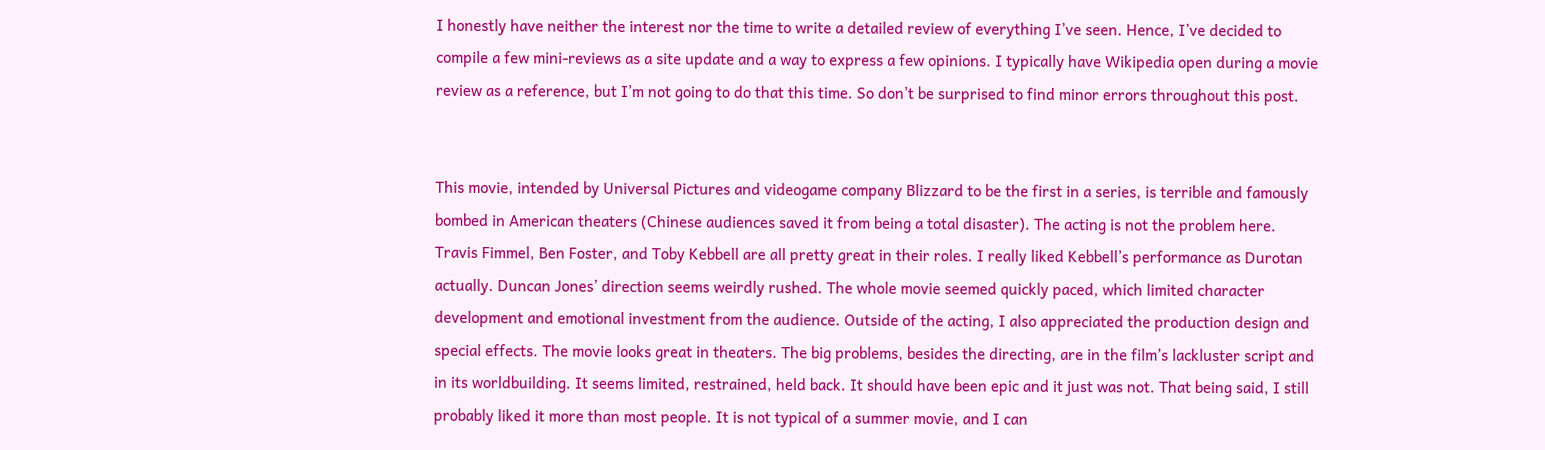I honestly have neither the interest nor the time to write a detailed review of everything I’ve seen. Hence, I’ve decided to compile a few mini-reviews as a site update and a way to express a few opinions. I typically have Wikipedia open during a movie review as a reference, but I’m not going to do that this time. So don’t be surprised to find minor errors throughout this post.


This movie, intended by Universal Pictures and videogame company Blizzard to be the first in a series, is terrible and famously bombed in American theaters (Chinese audiences saved it from being a total disaster). The acting is not the problem here. Travis Fimmel, Ben Foster, and Toby Kebbell are all pretty great in their roles. I really liked Kebbell’s performance as Durotan actually. Duncan Jones’ direction seems weirdly rushed. The whole movie seemed quickly paced, which limited character development and emotional investment from the audience. Outside of the acting, I also appreciated the production design and special effects. The movie looks great in theaters. The big problems, besides the directing, are in the film’s lackluster script and in its worldbuilding. It seems limited, restrained, held back. It should have been epic and it just was not. That being said, I still probably liked it more than most people. It is not typical of a summer movie, and I can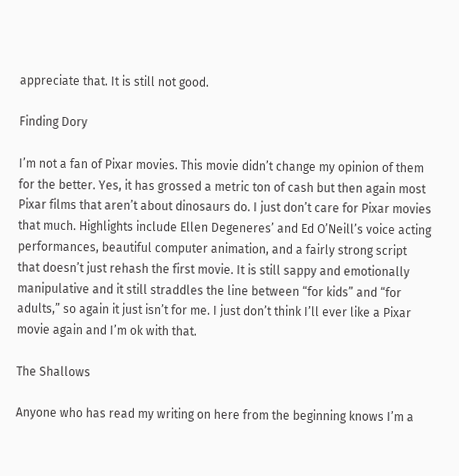appreciate that. It is still not good.

Finding Dory

I’m not a fan of Pixar movies. This movie didn’t change my opinion of them for the better. Yes, it has grossed a metric ton of cash but then again most Pixar films that aren’t about dinosaurs do. I just don’t care for Pixar movies that much. Highlights include Ellen Degeneres’ and Ed O’Neill’s voice acting performances, beautiful computer animation, and a fairly strong script that doesn’t just rehash the first movie. It is still sappy and emotionally manipulative and it still straddles the line between “for kids” and “for adults,” so again it just isn’t for me. I just don’t think I’ll ever like a Pixar movie again and I’m ok with that.

The Shallows

Anyone who has read my writing on here from the beginning knows I’m a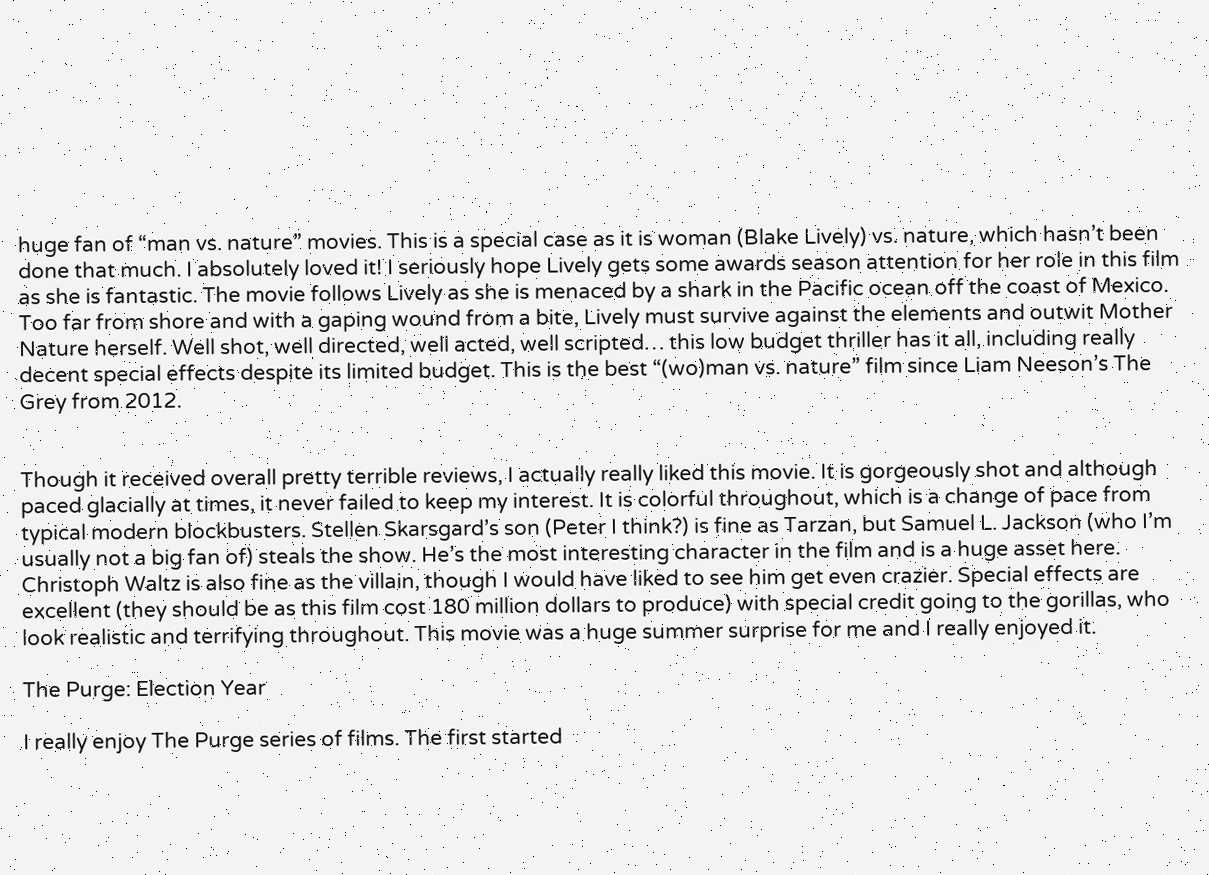huge fan of “man vs. nature” movies. This is a special case as it is woman (Blake Lively) vs. nature, which hasn’t been done that much. I absolutely loved it! I seriously hope Lively gets some awards season attention for her role in this film as she is fantastic. The movie follows Lively as she is menaced by a shark in the Pacific ocean off the coast of Mexico. Too far from shore and with a gaping wound from a bite, Lively must survive against the elements and outwit Mother Nature herself. Well shot, well directed, well acted, well scripted… this low budget thriller has it all, including really decent special effects despite its limited budget. This is the best “(wo)man vs. nature” film since Liam Neeson’s The Grey from 2012.


Though it received overall pretty terrible reviews, I actually really liked this movie. It is gorgeously shot and although paced glacially at times, it never failed to keep my interest. It is colorful throughout, which is a change of pace from typical modern blockbusters. Stellen Skarsgard’s son (Peter I think?) is fine as Tarzan, but Samuel L. Jackson (who I’m usually not a big fan of) steals the show. He’s the most interesting character in the film and is a huge asset here. Christoph Waltz is also fine as the villain, though I would have liked to see him get even crazier. Special effects are excellent (they should be as this film cost 180 million dollars to produce) with special credit going to the gorillas, who look realistic and terrifying throughout. This movie was a huge summer surprise for me and I really enjoyed it.

The Purge: Election Year

I really enjoy The Purge series of films. The first started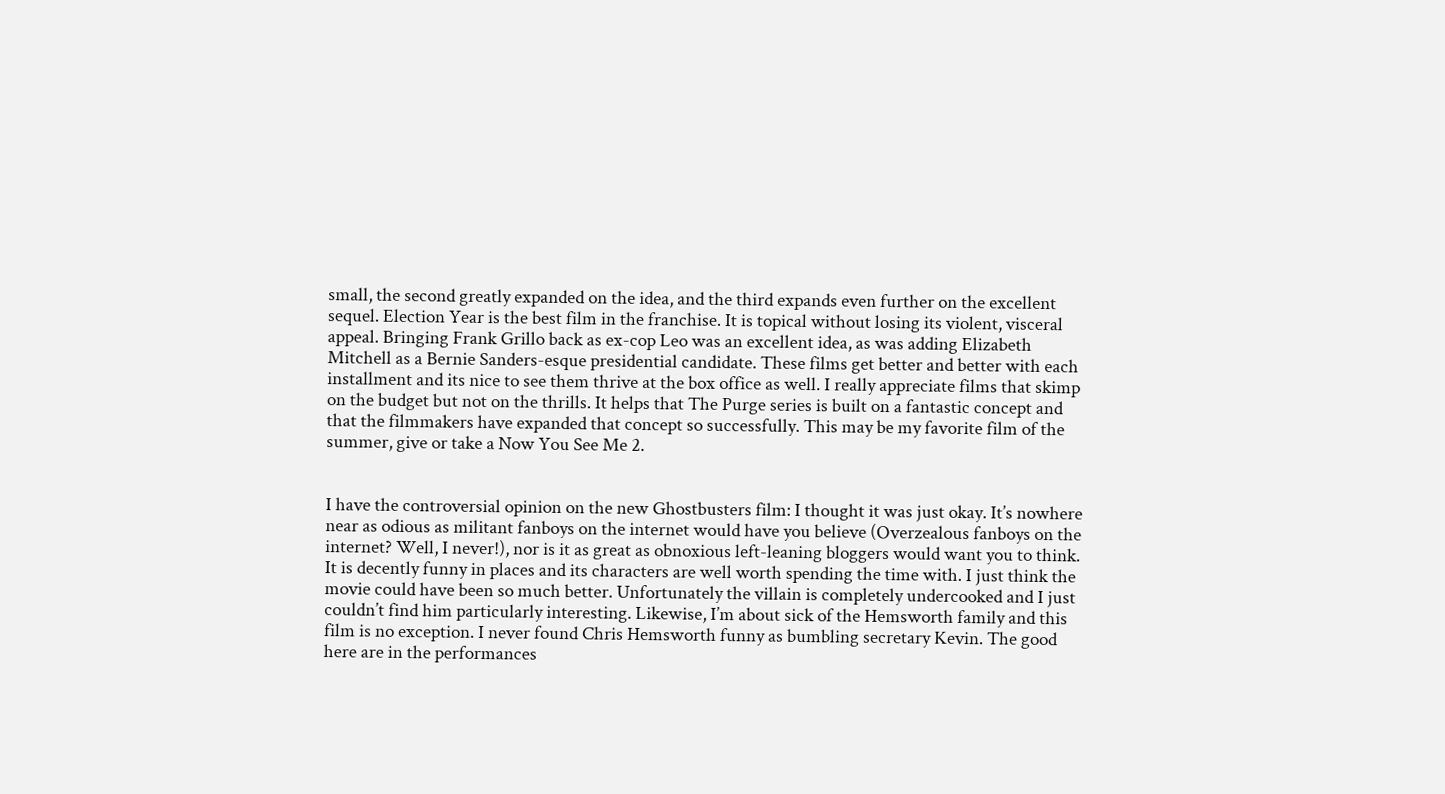small, the second greatly expanded on the idea, and the third expands even further on the excellent sequel. Election Year is the best film in the franchise. It is topical without losing its violent, visceral appeal. Bringing Frank Grillo back as ex-cop Leo was an excellent idea, as was adding Elizabeth Mitchell as a Bernie Sanders-esque presidential candidate. These films get better and better with each installment and its nice to see them thrive at the box office as well. I really appreciate films that skimp on the budget but not on the thrills. It helps that The Purge series is built on a fantastic concept and that the filmmakers have expanded that concept so successfully. This may be my favorite film of the summer, give or take a Now You See Me 2.


I have the controversial opinion on the new Ghostbusters film: I thought it was just okay. It’s nowhere near as odious as militant fanboys on the internet would have you believe (Overzealous fanboys on the internet? Well, I never!), nor is it as great as obnoxious left-leaning bloggers would want you to think. It is decently funny in places and its characters are well worth spending the time with. I just think the movie could have been so much better. Unfortunately the villain is completely undercooked and I just couldn’t find him particularly interesting. Likewise, I’m about sick of the Hemsworth family and this film is no exception. I never found Chris Hemsworth funny as bumbling secretary Kevin. The good here are in the performances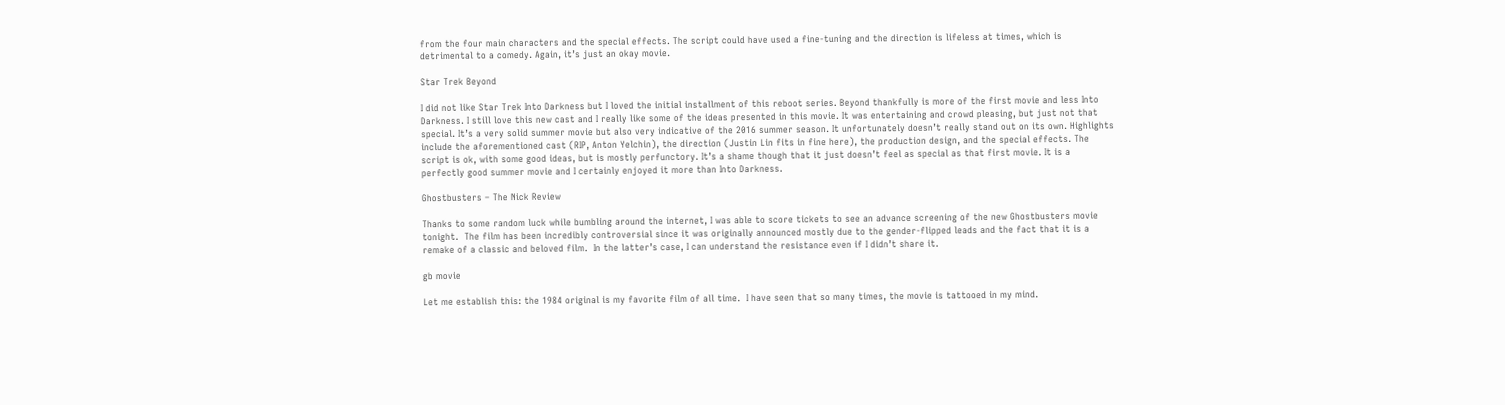from the four main characters and the special effects. The script could have used a fine-tuning and the direction is lifeless at times, which is detrimental to a comedy. Again, it’s just an okay movie.

Star Trek Beyond

I did not like Star Trek Into Darkness but I loved the initial installment of this reboot series. Beyond thankfully is more of the first movie and less Into Darkness. I still love this new cast and I really like some of the ideas presented in this movie. It was entertaining and crowd pleasing, but just not that special. It’s a very solid summer movie but also very indicative of the 2016 summer season. It unfortunately doesn’t really stand out on its own. Highlights include the aforementioned cast (RIP, Anton Yelchin), the direction (Justin Lin fits in fine here), the production design, and the special effects. The script is ok, with some good ideas, but is mostly perfunctory. It’s a shame though that it just doesn’t feel as special as that first movie. It is a perfectly good summer movie and I certainly enjoyed it more than Into Darkness.

Ghostbusters – The Nick Review

Thanks to some random luck while bumbling around the internet, I was able to score tickets to see an advance screening of the new Ghostbusters movie tonight.  The film has been incredibly controversial since it was originally announced mostly due to the gender-flipped leads and the fact that it is a remake of a classic and beloved film.  In the latter’s case, I can understand the resistance even if I didn’t share it.

gb movie

Let me establish this: the 1984 original is my favorite film of all time.  I have seen that so many times, the movie is tattooed in my mind.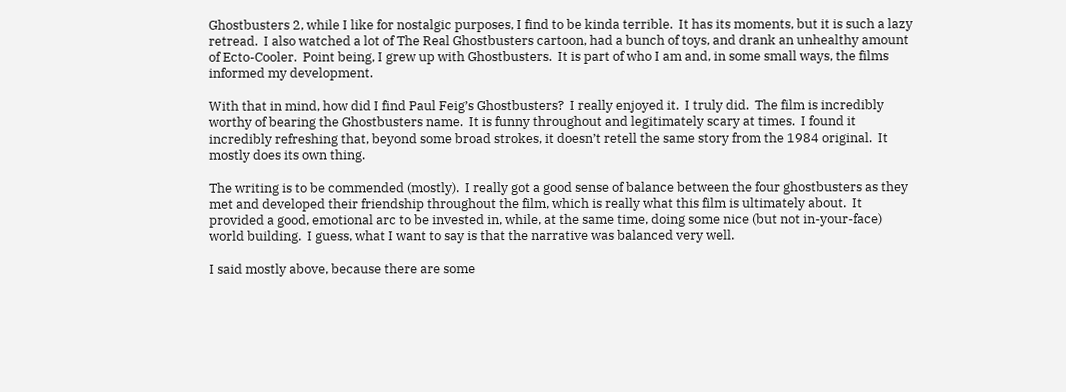Ghostbusters 2, while I like for nostalgic purposes, I find to be kinda terrible.  It has its moments, but it is such a lazy retread.  I also watched a lot of The Real Ghostbusters cartoon, had a bunch of toys, and drank an unhealthy amount of Ecto-Cooler.  Point being, I grew up with Ghostbusters.  It is part of who I am and, in some small ways, the films informed my development.

With that in mind, how did I find Paul Feig’s Ghostbusters?  I really enjoyed it.  I truly did.  The film is incredibly worthy of bearing the Ghostbusters name.  It is funny throughout and legitimately scary at times.  I found it incredibly refreshing that, beyond some broad strokes, it doesn’t retell the same story from the 1984 original.  It mostly does its own thing.

The writing is to be commended (mostly).  I really got a good sense of balance between the four ghostbusters as they met and developed their friendship throughout the film, which is really what this film is ultimately about.  It provided a good, emotional arc to be invested in, while, at the same time, doing some nice (but not in-your-face) world building.  I guess, what I want to say is that the narrative was balanced very well.

I said mostly above, because there are some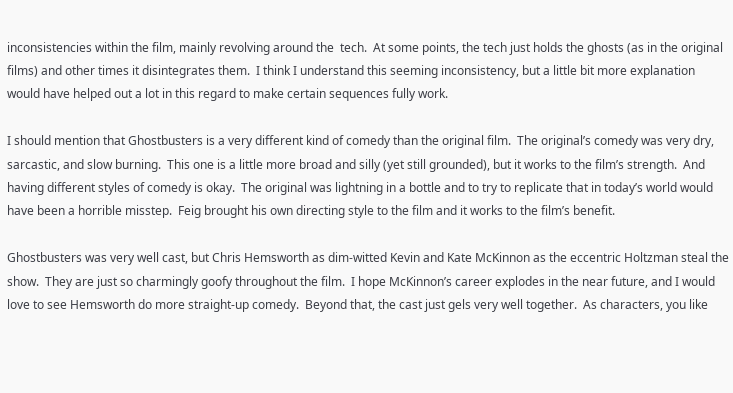inconsistencies within the film, mainly revolving around the  tech.  At some points, the tech just holds the ghosts (as in the original films) and other times it disintegrates them.  I think I understand this seeming inconsistency, but a little bit more explanation would have helped out a lot in this regard to make certain sequences fully work.

I should mention that Ghostbusters is a very different kind of comedy than the original film.  The original’s comedy was very dry, sarcastic, and slow burning.  This one is a little more broad and silly (yet still grounded), but it works to the film’s strength.  And having different styles of comedy is okay.  The original was lightning in a bottle and to try to replicate that in today’s world would have been a horrible misstep.  Feig brought his own directing style to the film and it works to the film’s benefit.

Ghostbusters was very well cast, but Chris Hemsworth as dim-witted Kevin and Kate McKinnon as the eccentric Holtzman steal the show.  They are just so charmingly goofy throughout the film.  I hope McKinnon’s career explodes in the near future, and I would love to see Hemsworth do more straight-up comedy.  Beyond that, the cast just gels very well together.  As characters, you like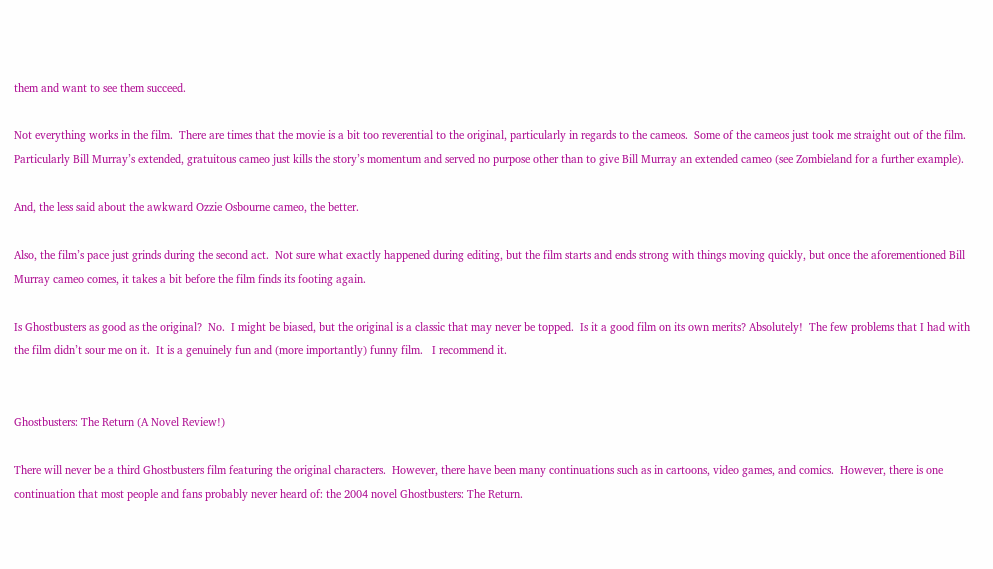them and want to see them succeed.

Not everything works in the film.  There are times that the movie is a bit too reverential to the original, particularly in regards to the cameos.  Some of the cameos just took me straight out of the film.  Particularly Bill Murray’s extended, gratuitous cameo just kills the story’s momentum and served no purpose other than to give Bill Murray an extended cameo (see Zombieland for a further example).

And, the less said about the awkward Ozzie Osbourne cameo, the better.

Also, the film’s pace just grinds during the second act.  Not sure what exactly happened during editing, but the film starts and ends strong with things moving quickly, but once the aforementioned Bill Murray cameo comes, it takes a bit before the film finds its footing again.

Is Ghostbusters as good as the original?  No.  I might be biased, but the original is a classic that may never be topped.  Is it a good film on its own merits? Absolutely!  The few problems that I had with the film didn’t sour me on it.  It is a genuinely fun and (more importantly) funny film.   I recommend it.


Ghostbusters: The Return (A Novel Review!)

There will never be a third Ghostbusters film featuring the original characters.  However, there have been many continuations such as in cartoons, video games, and comics.  However, there is one continuation that most people and fans probably never heard of: the 2004 novel Ghostbusters: The Return.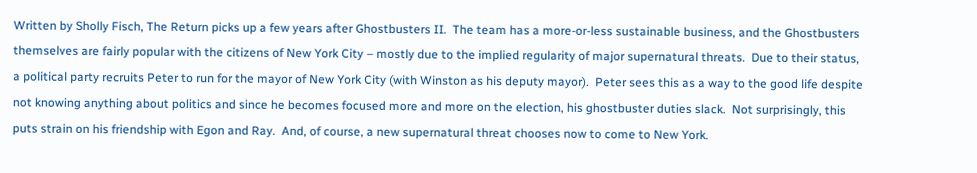Written by Sholly Fisch, The Return picks up a few years after Ghostbusters II.  The team has a more-or-less sustainable business, and the Ghostbusters themselves are fairly popular with the citizens of New York City – mostly due to the implied regularity of major supernatural threats.  Due to their status, a political party recruits Peter to run for the mayor of New York City (with Winston as his deputy mayor).  Peter sees this as a way to the good life despite not knowing anything about politics and since he becomes focused more and more on the election, his ghostbuster duties slack.  Not surprisingly, this puts strain on his friendship with Egon and Ray.  And, of course, a new supernatural threat chooses now to come to New York.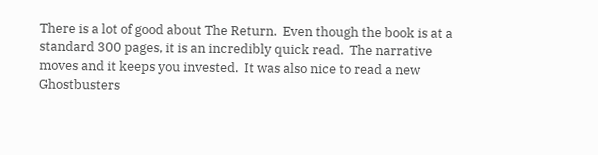There is a lot of good about The Return.  Even though the book is at a standard 300 pages, it is an incredibly quick read.  The narrative moves and it keeps you invested.  It was also nice to read a new Ghostbusters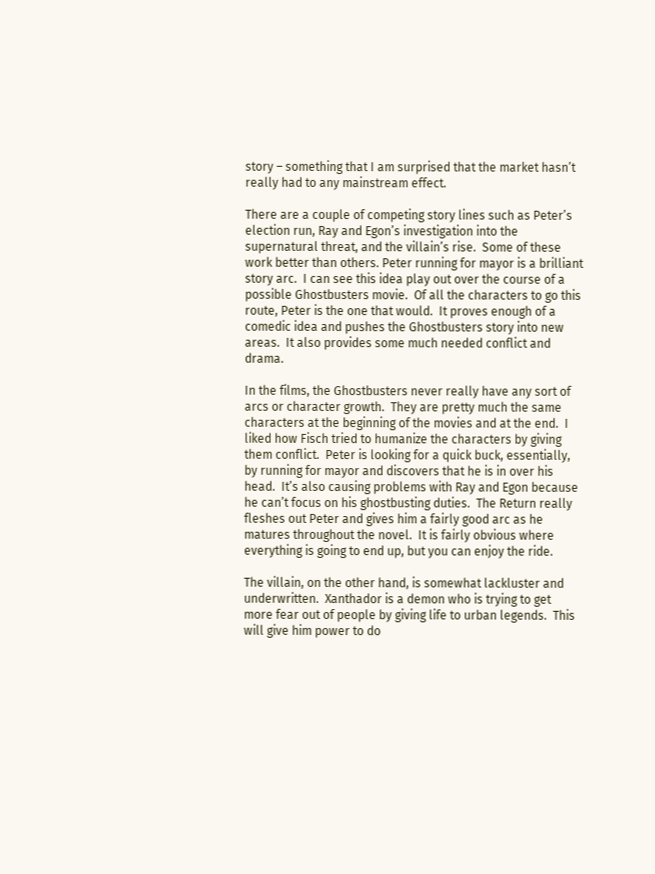story – something that I am surprised that the market hasn’t really had to any mainstream effect.

There are a couple of competing story lines such as Peter’s election run, Ray and Egon’s investigation into the supernatural threat, and the villain’s rise.  Some of these work better than others. Peter running for mayor is a brilliant story arc.  I can see this idea play out over the course of a possible Ghostbusters movie.  Of all the characters to go this route, Peter is the one that would.  It proves enough of a comedic idea and pushes the Ghostbusters story into new areas.  It also provides some much needed conflict and drama.

In the films, the Ghostbusters never really have any sort of arcs or character growth.  They are pretty much the same characters at the beginning of the movies and at the end.  I liked how Fisch tried to humanize the characters by giving them conflict.  Peter is looking for a quick buck, essentially, by running for mayor and discovers that he is in over his head.  It’s also causing problems with Ray and Egon because he can’t focus on his ghostbusting duties.  The Return really fleshes out Peter and gives him a fairly good arc as he matures throughout the novel.  It is fairly obvious where everything is going to end up, but you can enjoy the ride.

The villain, on the other hand, is somewhat lackluster and underwritten.  Xanthador is a demon who is trying to get more fear out of people by giving life to urban legends.  This will give him power to do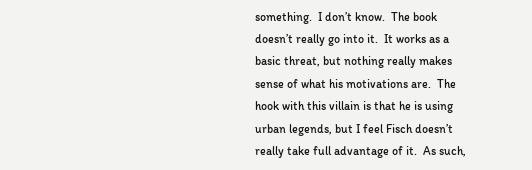something.  I don’t know.  The book doesn’t really go into it.  It works as a basic threat, but nothing really makes sense of what his motivations are.  The hook with this villain is that he is using urban legends, but I feel Fisch doesn’t really take full advantage of it.  As such,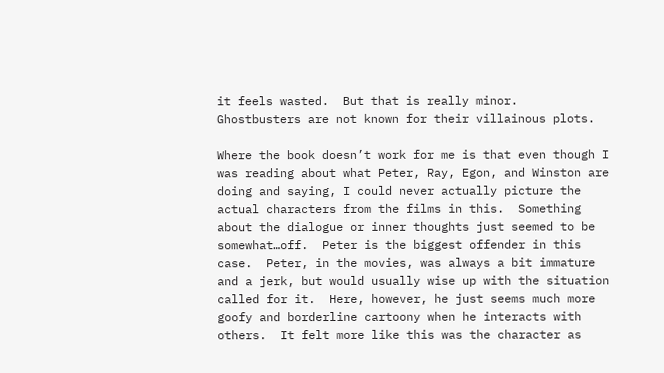it feels wasted.  But that is really minor.  Ghostbusters are not known for their villainous plots.

Where the book doesn’t work for me is that even though I was reading about what Peter, Ray, Egon, and Winston are doing and saying, I could never actually picture the actual characters from the films in this.  Something about the dialogue or inner thoughts just seemed to be somewhat…off.  Peter is the biggest offender in this case.  Peter, in the movies, was always a bit immature and a jerk, but would usually wise up with the situation called for it.  Here, however, he just seems much more goofy and borderline cartoony when he interacts with others.  It felt more like this was the character as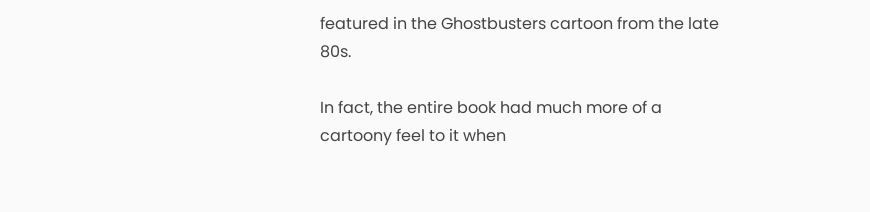featured in the Ghostbusters cartoon from the late 80s.

In fact, the entire book had much more of a cartoony feel to it when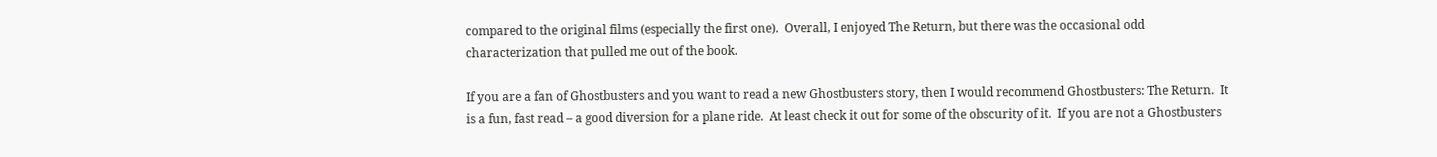compared to the original films (especially the first one).  Overall, I enjoyed The Return, but there was the occasional odd characterization that pulled me out of the book.

If you are a fan of Ghostbusters and you want to read a new Ghostbusters story, then I would recommend Ghostbusters: The Return.  It is a fun, fast read – a good diversion for a plane ride.  At least check it out for some of the obscurity of it.  If you are not a Ghostbusters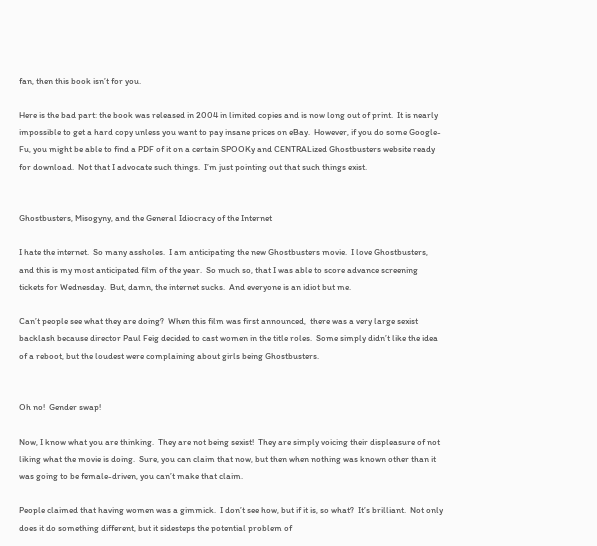fan, then this book isn’t for you.

Here is the bad part: the book was released in 2004 in limited copies and is now long out of print.  It is nearly impossible to get a hard copy unless you want to pay insane prices on eBay.  However, if you do some Google-Fu, you might be able to find a PDF of it on a certain SPOOKy and CENTRALized Ghostbusters website ready for download.  Not that I advocate such things.  I’m just pointing out that such things exist.


Ghostbusters, Misogyny, and the General Idiocracy of the Internet

I hate the internet.  So many assholes.  I am anticipating the new Ghostbusters movie.  I love Ghostbusters, and this is my most anticipated film of the year.  So much so, that I was able to score advance screening tickets for Wednesday.  But, damn, the internet sucks.  And everyone is an idiot but me.

Can’t people see what they are doing?  When this film was first announced,  there was a very large sexist backlash because director Paul Feig decided to cast women in the title roles.  Some simply didn’t like the idea of a reboot, but the loudest were complaining about girls being Ghostbusters.


Oh no!  Gender swap!

Now, I know what you are thinking.  They are not being sexist!  They are simply voicing their displeasure of not liking what the movie is doing.  Sure, you can claim that now, but then when nothing was known other than it was going to be female-driven, you can’t make that claim.

People claimed that having women was a gimmick.  I don’t see how, but if it is, so what?  It’s brilliant.  Not only does it do something different, but it sidesteps the potential problem of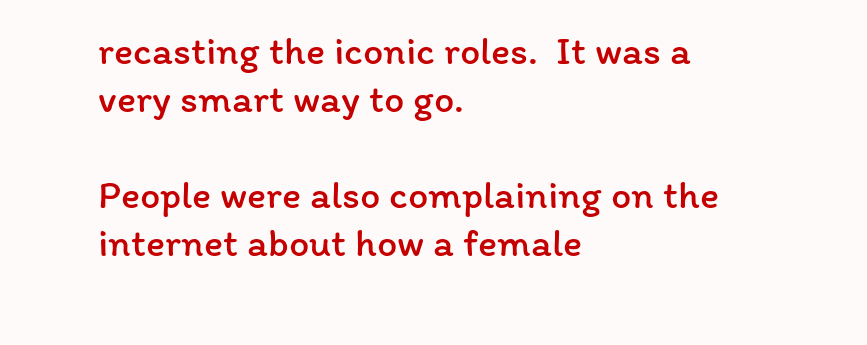recasting the iconic roles.  It was a very smart way to go.

People were also complaining on the internet about how a female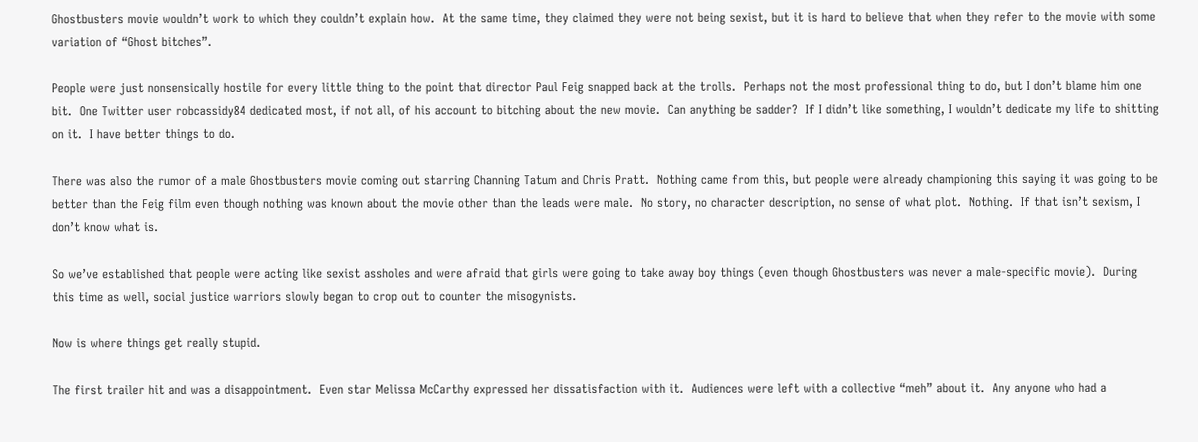Ghostbusters movie wouldn’t work to which they couldn’t explain how.  At the same time, they claimed they were not being sexist, but it is hard to believe that when they refer to the movie with some variation of “Ghost bitches”.

People were just nonsensically hostile for every little thing to the point that director Paul Feig snapped back at the trolls.  Perhaps not the most professional thing to do, but I don’t blame him one bit.  One Twitter user robcassidy84 dedicated most, if not all, of his account to bitching about the new movie.  Can anything be sadder?  If I didn’t like something, I wouldn’t dedicate my life to shitting on it.  I have better things to do.

There was also the rumor of a male Ghostbusters movie coming out starring Channing Tatum and Chris Pratt.  Nothing came from this, but people were already championing this saying it was going to be better than the Feig film even though nothing was known about the movie other than the leads were male.  No story, no character description, no sense of what plot.  Nothing.  If that isn’t sexism, I don’t know what is.

So we’ve established that people were acting like sexist assholes and were afraid that girls were going to take away boy things (even though Ghostbusters was never a male-specific movie).  During this time as well, social justice warriors slowly began to crop out to counter the misogynists.

Now is where things get really stupid.

The first trailer hit and was a disappointment.  Even star Melissa McCarthy expressed her dissatisfaction with it.  Audiences were left with a collective “meh” about it.  Any anyone who had a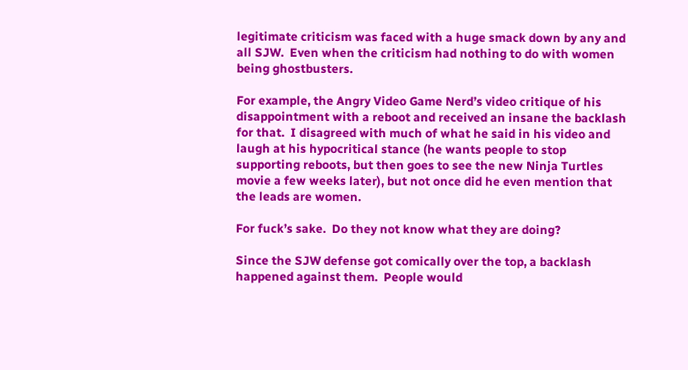legitimate criticism was faced with a huge smack down by any and all SJW.  Even when the criticism had nothing to do with women being ghostbusters.

For example, the Angry Video Game Nerd’s video critique of his disappointment with a reboot and received an insane the backlash for that.  I disagreed with much of what he said in his video and laugh at his hypocritical stance (he wants people to stop supporting reboots, but then goes to see the new Ninja Turtles movie a few weeks later), but not once did he even mention that the leads are women.

For fuck’s sake.  Do they not know what they are doing?

Since the SJW defense got comically over the top, a backlash happened against them.  People would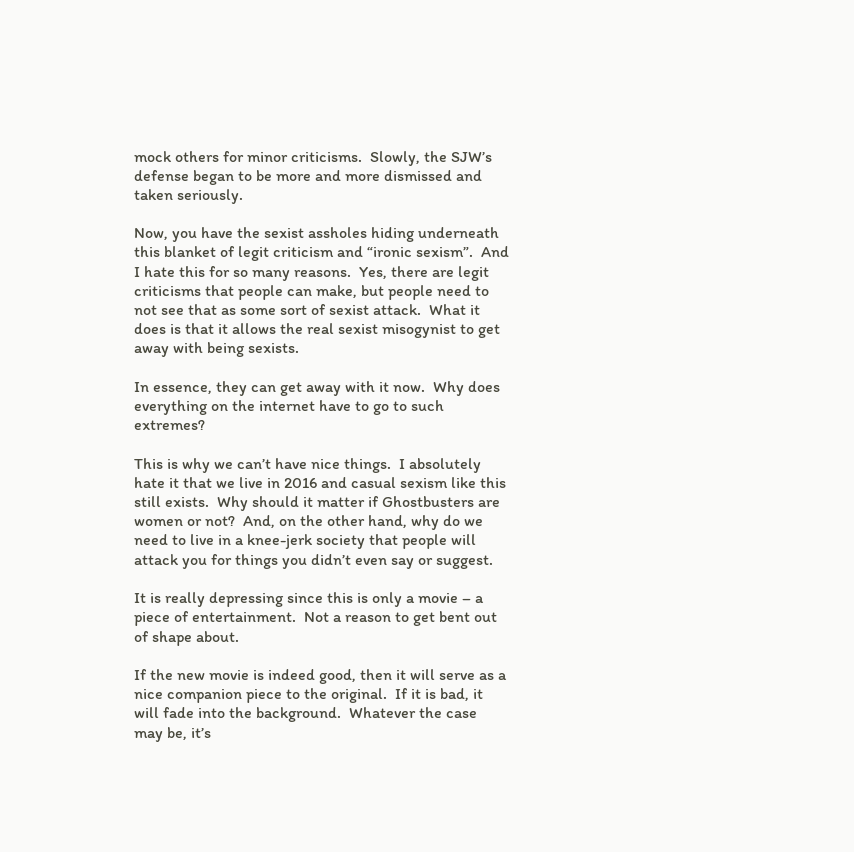mock others for minor criticisms.  Slowly, the SJW’s defense began to be more and more dismissed and taken seriously.

Now, you have the sexist assholes hiding underneath this blanket of legit criticism and “ironic sexism”.  And I hate this for so many reasons.  Yes, there are legit criticisms that people can make, but people need to not see that as some sort of sexist attack.  What it does is that it allows the real sexist misogynist to get away with being sexists.

In essence, they can get away with it now.  Why does everything on the internet have to go to such extremes?

This is why we can’t have nice things.  I absolutely hate it that we live in 2016 and casual sexism like this still exists.  Why should it matter if Ghostbusters are women or not?  And, on the other hand, why do we need to live in a knee-jerk society that people will attack you for things you didn’t even say or suggest.

It is really depressing since this is only a movie – a piece of entertainment.  Not a reason to get bent out of shape about.

If the new movie is indeed good, then it will serve as a nice companion piece to the original.  If it is bad, it will fade into the background.  Whatever the case may be, it’s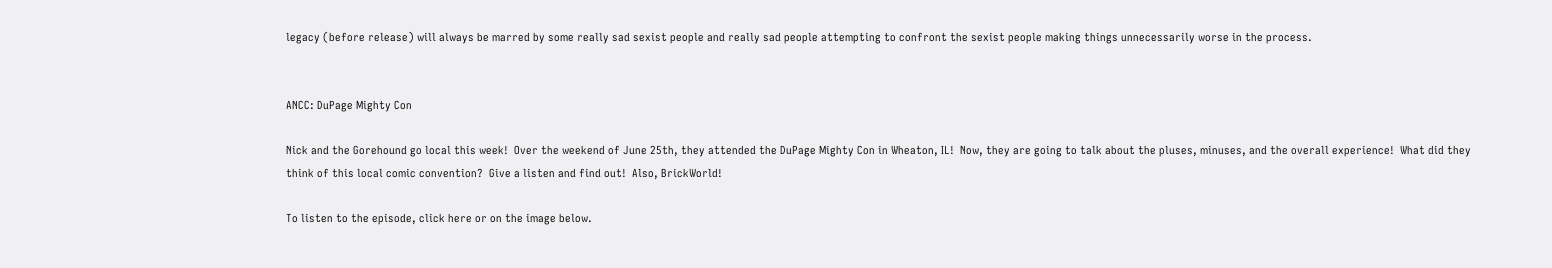legacy (before release) will always be marred by some really sad sexist people and really sad people attempting to confront the sexist people making things unnecessarily worse in the process.


ANCC: DuPage Mighty Con

Nick and the Gorehound go local this week!  Over the weekend of June 25th, they attended the DuPage Mighty Con in Wheaton, IL!  Now, they are going to talk about the pluses, minuses, and the overall experience!  What did they think of this local comic convention?  Give a listen and find out!  Also, BrickWorld!

To listen to the episode, click here or on the image below.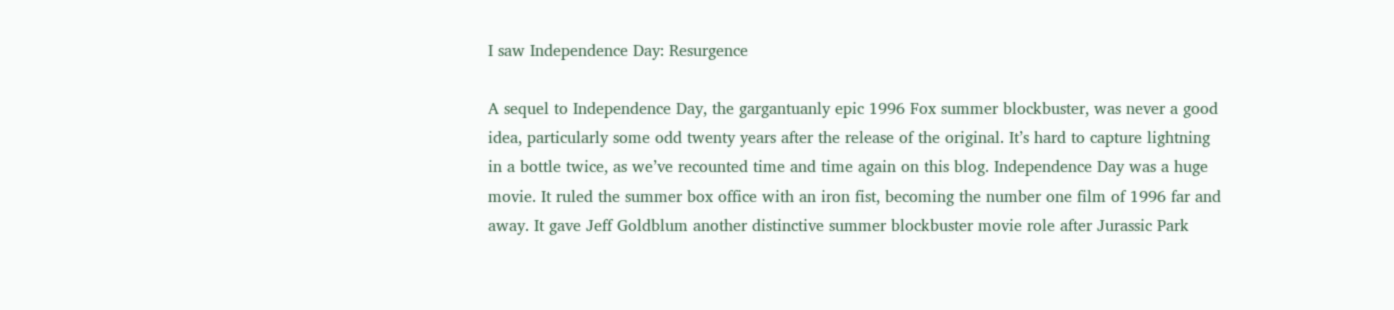I saw Independence Day: Resurgence

A sequel to Independence Day, the gargantuanly epic 1996 Fox summer blockbuster, was never a good idea, particularly some odd twenty years after the release of the original. It’s hard to capture lightning in a bottle twice, as we’ve recounted time and time again on this blog. Independence Day was a huge movie. It ruled the summer box office with an iron fist, becoming the number one film of 1996 far and away. It gave Jeff Goldblum another distinctive summer blockbuster movie role after Jurassic Park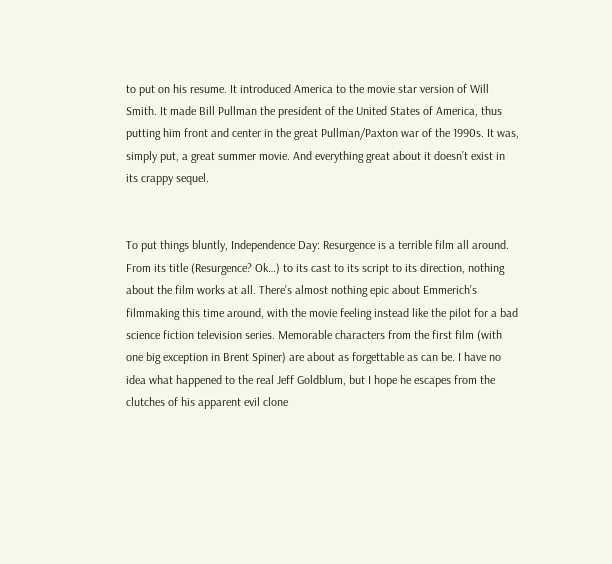to put on his resume. It introduced America to the movie star version of Will Smith. It made Bill Pullman the president of the United States of America, thus putting him front and center in the great Pullman/Paxton war of the 1990s. It was, simply put, a great summer movie. And everything great about it doesn’t exist in its crappy sequel.


To put things bluntly, Independence Day: Resurgence is a terrible film all around. From its title (Resurgence? Ok…) to its cast to its script to its direction, nothing about the film works at all. There’s almost nothing epic about Emmerich’s filmmaking this time around, with the movie feeling instead like the pilot for a bad science fiction television series. Memorable characters from the first film (with one big exception in Brent Spiner) are about as forgettable as can be. I have no idea what happened to the real Jeff Goldblum, but I hope he escapes from the clutches of his apparent evil clone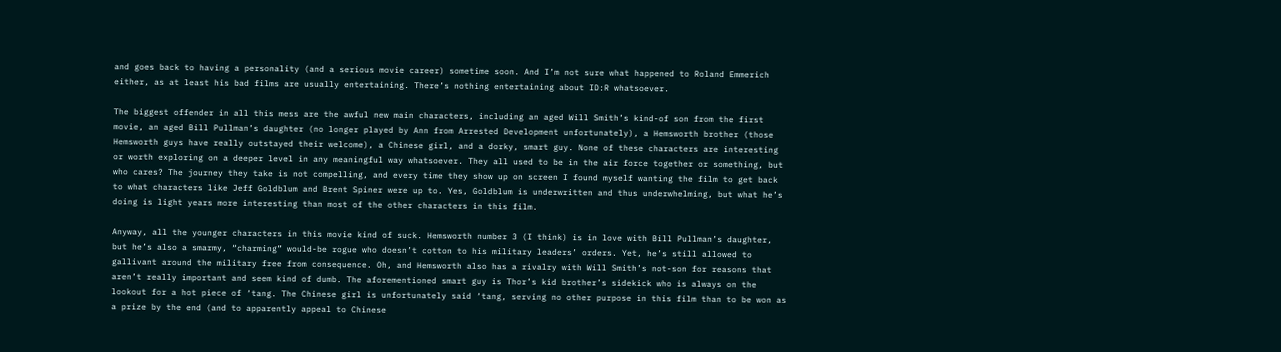and goes back to having a personality (and a serious movie career) sometime soon. And I’m not sure what happened to Roland Emmerich either, as at least his bad films are usually entertaining. There’s nothing entertaining about ID:R whatsoever.

The biggest offender in all this mess are the awful new main characters, including an aged Will Smith’s kind-of son from the first movie, an aged Bill Pullman’s daughter (no longer played by Ann from Arrested Development unfortunately), a Hemsworth brother (those Hemsworth guys have really outstayed their welcome), a Chinese girl, and a dorky, smart guy. None of these characters are interesting or worth exploring on a deeper level in any meaningful way whatsoever. They all used to be in the air force together or something, but who cares? The journey they take is not compelling, and every time they show up on screen I found myself wanting the film to get back to what characters like Jeff Goldblum and Brent Spiner were up to. Yes, Goldblum is underwritten and thus underwhelming, but what he’s doing is light years more interesting than most of the other characters in this film.

Anyway, all the younger characters in this movie kind of suck. Hemsworth number 3 (I think) is in love with Bill Pullman’s daughter, but he’s also a smarmy, “charming” would-be rogue who doesn’t cotton to his military leaders’ orders. Yet, he’s still allowed to gallivant around the military free from consequence. Oh, and Hemsworth also has a rivalry with Will Smith’s not-son for reasons that aren’t really important and seem kind of dumb. The aforementioned smart guy is Thor’s kid brother’s sidekick who is always on the lookout for a hot piece of ‘tang. The Chinese girl is unfortunately said ‘tang, serving no other purpose in this film than to be won as a prize by the end (and to apparently appeal to Chinese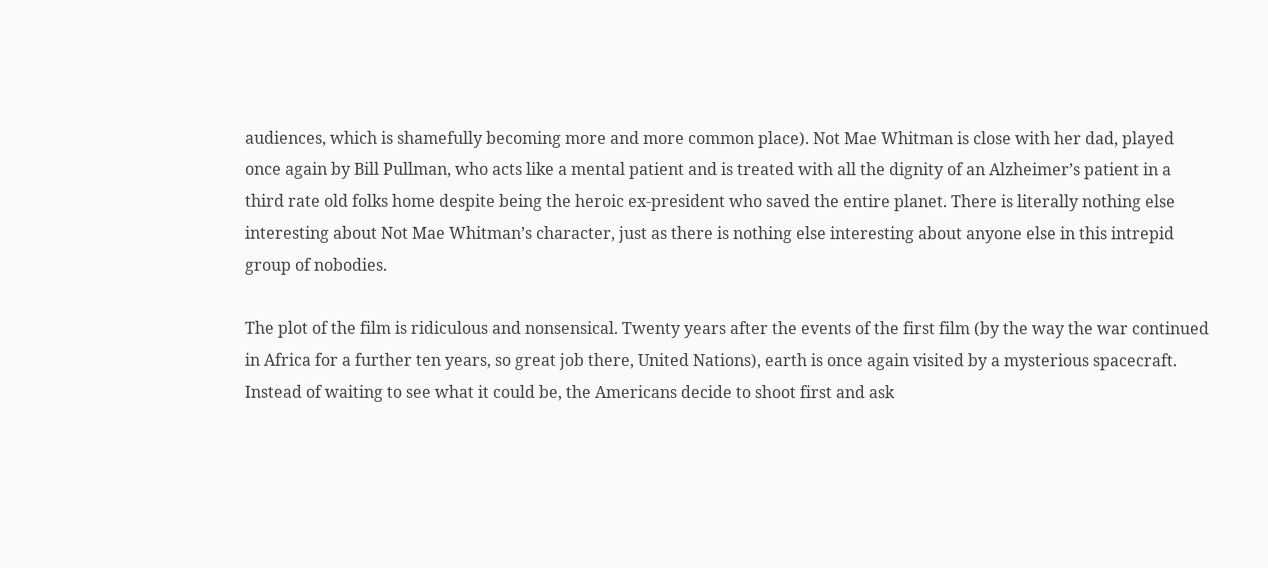audiences, which is shamefully becoming more and more common place). Not Mae Whitman is close with her dad, played once again by Bill Pullman, who acts like a mental patient and is treated with all the dignity of an Alzheimer’s patient in a third rate old folks home despite being the heroic ex-president who saved the entire planet. There is literally nothing else interesting about Not Mae Whitman’s character, just as there is nothing else interesting about anyone else in this intrepid group of nobodies.

The plot of the film is ridiculous and nonsensical. Twenty years after the events of the first film (by the way the war continued in Africa for a further ten years, so great job there, United Nations), earth is once again visited by a mysterious spacecraft. Instead of waiting to see what it could be, the Americans decide to shoot first and ask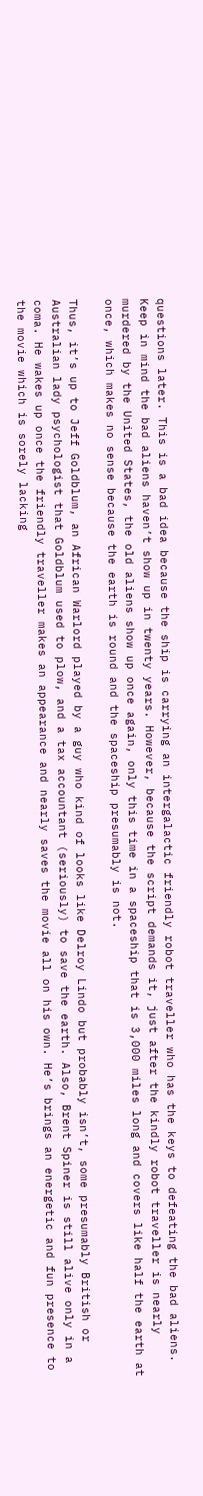questions later. This is a bad idea because the ship is carrying an intergalactic friendly robot traveller who has the keys to defeating the bad aliens. Keep in mind the bad aliens haven’t show up in twenty years. However, because the script demands it, just after the kindly robot traveller is nearly murdered by the United States, the old aliens show up once again, only this time in a spaceship that is 3,000 miles long and covers like half the earth at once, which makes no sense because the earth is round and the spaceship presumably is not.

Thus, it’s up to Jeff Goldblum, an African Warlord played by a guy who kind of looks like Delroy Lindo but probably isn’t, some presumably British or Australian lady psychologist that Goldblum used to plow, and a tax accountant (seriously) to save the earth. Also, Brent Spiner is still alive only in a coma. He wakes up once the friendly traveller makes an appearance and nearly saves the movie all on his own. He’s brings an energetic and fun presence to the movie which is sorely lacking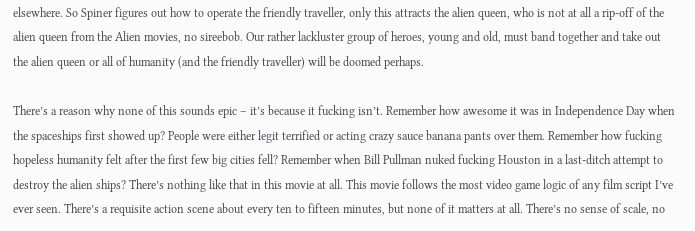elsewhere. So Spiner figures out how to operate the friendly traveller, only this attracts the alien queen, who is not at all a rip-off of the alien queen from the Alien movies, no sireebob. Our rather lackluster group of heroes, young and old, must band together and take out the alien queen or all of humanity (and the friendly traveller) will be doomed perhaps.

There’s a reason why none of this sounds epic – it’s because it fucking isn’t. Remember how awesome it was in Independence Day when the spaceships first showed up? People were either legit terrified or acting crazy sauce banana pants over them. Remember how fucking hopeless humanity felt after the first few big cities fell? Remember when Bill Pullman nuked fucking Houston in a last-ditch attempt to destroy the alien ships? There’s nothing like that in this movie at all. This movie follows the most video game logic of any film script I’ve ever seen. There’s a requisite action scene about every ten to fifteen minutes, but none of it matters at all. There’s no sense of scale, no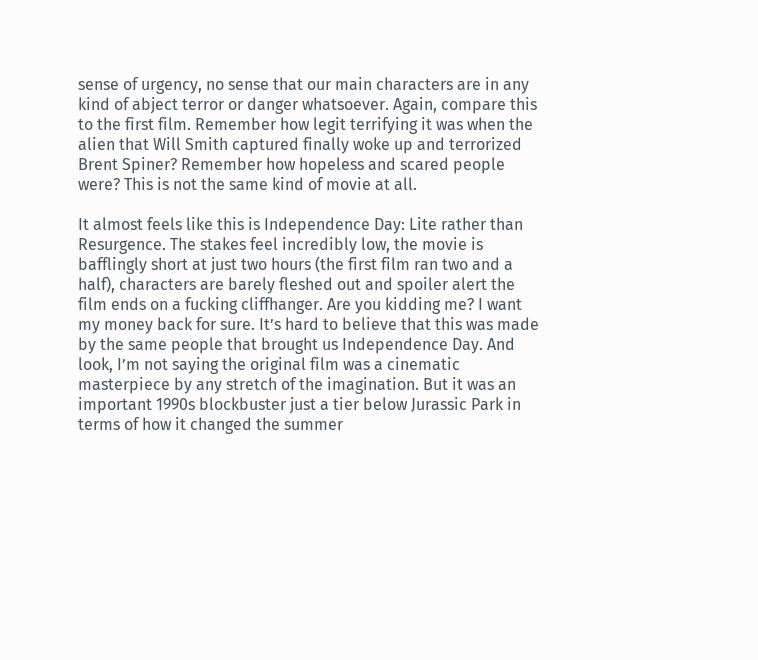sense of urgency, no sense that our main characters are in any kind of abject terror or danger whatsoever. Again, compare this to the first film. Remember how legit terrifying it was when the alien that Will Smith captured finally woke up and terrorized Brent Spiner? Remember how hopeless and scared people were? This is not the same kind of movie at all.

It almost feels like this is Independence Day: Lite rather than Resurgence. The stakes feel incredibly low, the movie is bafflingly short at just two hours (the first film ran two and a half), characters are barely fleshed out and spoiler alert the film ends on a fucking cliffhanger. Are you kidding me? I want my money back for sure. It’s hard to believe that this was made by the same people that brought us Independence Day. And look, I’m not saying the original film was a cinematic masterpiece by any stretch of the imagination. But it was an important 1990s blockbuster just a tier below Jurassic Park in terms of how it changed the summer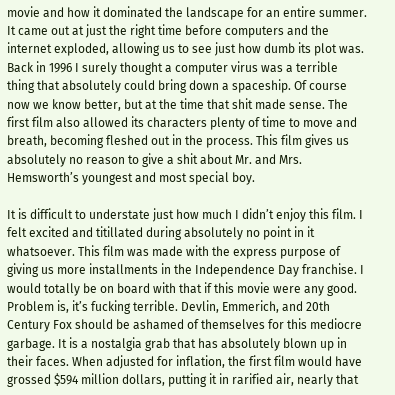movie and how it dominated the landscape for an entire summer. It came out at just the right time before computers and the internet exploded, allowing us to see just how dumb its plot was. Back in 1996 I surely thought a computer virus was a terrible thing that absolutely could bring down a spaceship. Of course now we know better, but at the time that shit made sense. The first film also allowed its characters plenty of time to move and breath, becoming fleshed out in the process. This film gives us absolutely no reason to give a shit about Mr. and Mrs. Hemsworth’s youngest and most special boy.

It is difficult to understate just how much I didn’t enjoy this film. I felt excited and titillated during absolutely no point in it whatsoever. This film was made with the express purpose of giving us more installments in the Independence Day franchise. I would totally be on board with that if this movie were any good. Problem is, it’s fucking terrible. Devlin, Emmerich, and 20th Century Fox should be ashamed of themselves for this mediocre garbage. It is a nostalgia grab that has absolutely blown up in their faces. When adjusted for inflation, the first film would have grossed $594 million dollars, putting it in rarified air, nearly that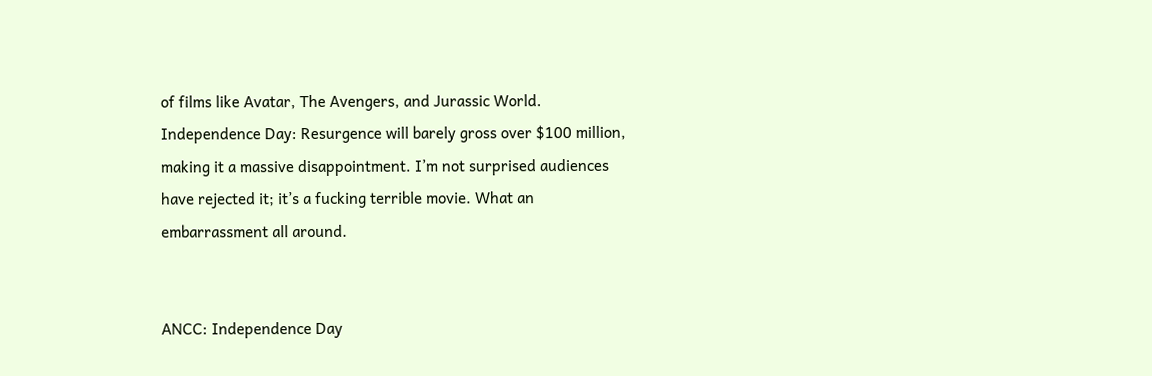of films like Avatar, The Avengers, and Jurassic World. Independence Day: Resurgence will barely gross over $100 million, making it a massive disappointment. I’m not surprised audiences have rejected it; it’s a fucking terrible movie. What an embarrassment all around.


ANCC: Independence Day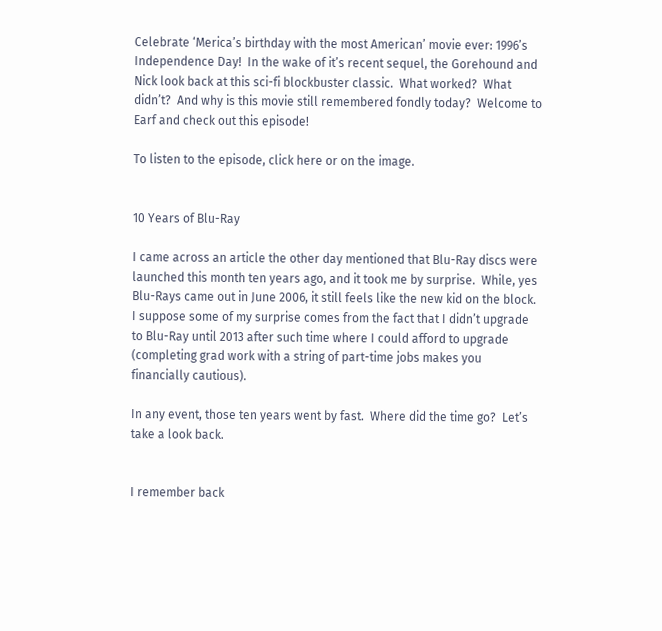Celebrate ‘Merica’s birthday with the most American’ movie ever: 1996’s Independence Day!  In the wake of it’s recent sequel, the Gorehound and Nick look back at this sci-fi blockbuster classic.  What worked?  What didn’t?  And why is this movie still remembered fondly today?  Welcome to Earf and check out this episode!

To listen to the episode, click here or on the image.


10 Years of Blu-Ray

I came across an article the other day mentioned that Blu-Ray discs were launched this month ten years ago, and it took me by surprise.  While, yes Blu-Rays came out in June 2006, it still feels like the new kid on the block.  I suppose some of my surprise comes from the fact that I didn’t upgrade to Blu-Ray until 2013 after such time where I could afford to upgrade (completing grad work with a string of part-time jobs makes you financially cautious).

In any event, those ten years went by fast.  Where did the time go?  Let’s take a look back.


I remember back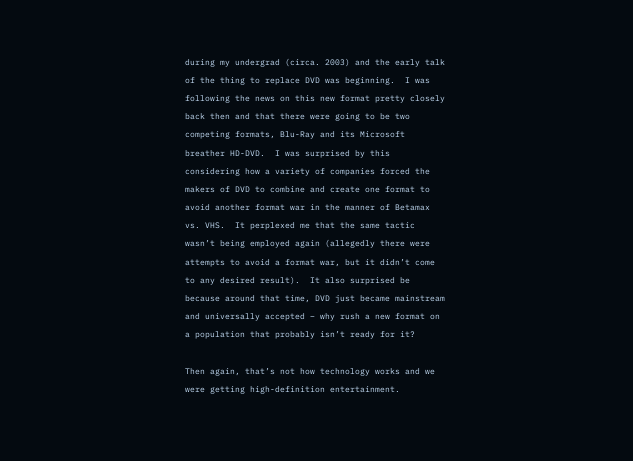during my undergrad (circa. 2003) and the early talk of the thing to replace DVD was beginning.  I was following the news on this new format pretty closely back then and that there were going to be two competing formats, Blu-Ray and its Microsoft breather HD-DVD.  I was surprised by this considering how a variety of companies forced the makers of DVD to combine and create one format to avoid another format war in the manner of Betamax vs. VHS.  It perplexed me that the same tactic wasn’t being employed again (allegedly there were attempts to avoid a format war, but it didn’t come to any desired result).  It also surprised be because around that time, DVD just became mainstream and universally accepted – why rush a new format on a population that probably isn’t ready for it?

Then again, that’s not how technology works and we were getting high-definition entertainment.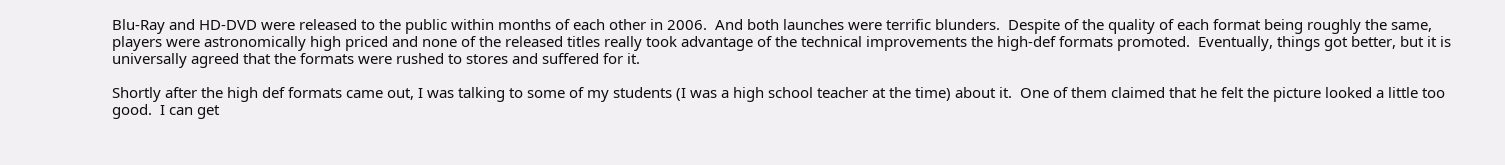Blu-Ray and HD-DVD were released to the public within months of each other in 2006.  And both launches were terrific blunders.  Despite of the quality of each format being roughly the same, players were astronomically high priced and none of the released titles really took advantage of the technical improvements the high-def formats promoted.  Eventually, things got better, but it is universally agreed that the formats were rushed to stores and suffered for it.

Shortly after the high def formats came out, I was talking to some of my students (I was a high school teacher at the time) about it.  One of them claimed that he felt the picture looked a little too good.  I can get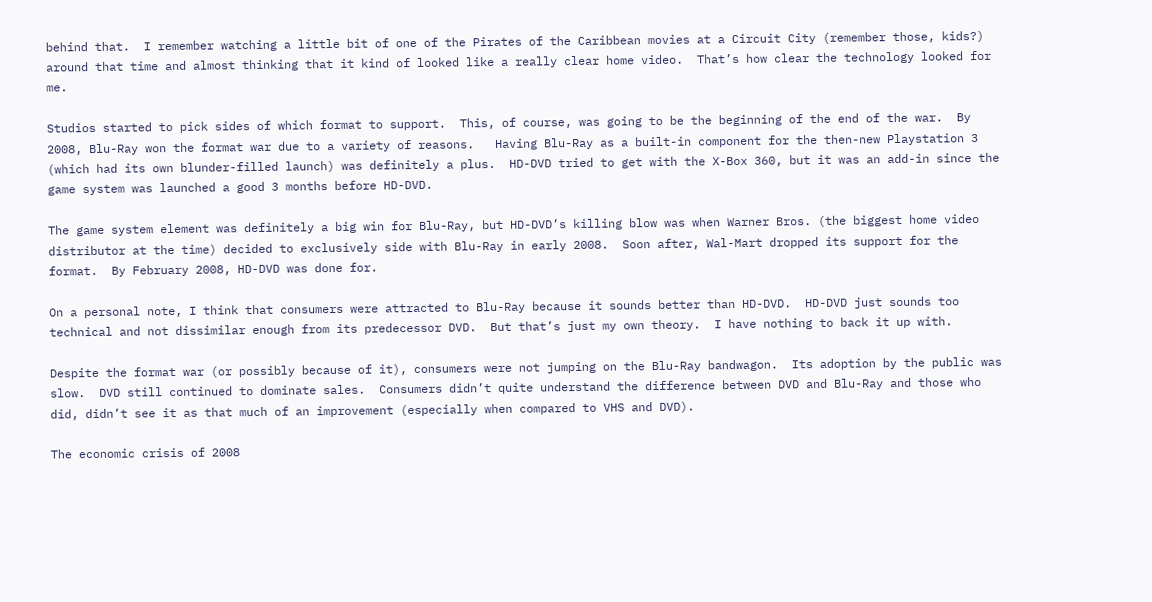behind that.  I remember watching a little bit of one of the Pirates of the Caribbean movies at a Circuit City (remember those, kids?) around that time and almost thinking that it kind of looked like a really clear home video.  That’s how clear the technology looked for me.

Studios started to pick sides of which format to support.  This, of course, was going to be the beginning of the end of the war.  By 2008, Blu-Ray won the format war due to a variety of reasons.   Having Blu-Ray as a built-in component for the then-new Playstation 3 (which had its own blunder-filled launch) was definitely a plus.  HD-DVD tried to get with the X-Box 360, but it was an add-in since the game system was launched a good 3 months before HD-DVD.

The game system element was definitely a big win for Blu-Ray, but HD-DVD’s killing blow was when Warner Bros. (the biggest home video distributor at the time) decided to exclusively side with Blu-Ray in early 2008.  Soon after, Wal-Mart dropped its support for the format.  By February 2008, HD-DVD was done for.

On a personal note, I think that consumers were attracted to Blu-Ray because it sounds better than HD-DVD.  HD-DVD just sounds too technical and not dissimilar enough from its predecessor DVD.  But that’s just my own theory.  I have nothing to back it up with.

Despite the format war (or possibly because of it), consumers were not jumping on the Blu-Ray bandwagon.  Its adoption by the public was slow.  DVD still continued to dominate sales.  Consumers didn’t quite understand the difference between DVD and Blu-Ray and those who did, didn’t see it as that much of an improvement (especially when compared to VHS and DVD).

The economic crisis of 2008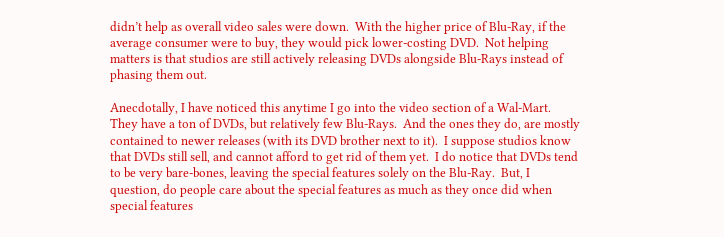didn’t help as overall video sales were down.  With the higher price of Blu-Ray, if the average consumer were to buy, they would pick lower-costing DVD.  Not helping matters is that studios are still actively releasing DVDs alongside Blu-Rays instead of phasing them out.

Anecdotally, I have noticed this anytime I go into the video section of a Wal-Mart.  They have a ton of DVDs, but relatively few Blu-Rays.  And the ones they do, are mostly contained to newer releases (with its DVD brother next to it).  I suppose studios know that DVDs still sell, and cannot afford to get rid of them yet.  I do notice that DVDs tend to be very bare-bones, leaving the special features solely on the Blu-Ray.  But, I question, do people care about the special features as much as they once did when special features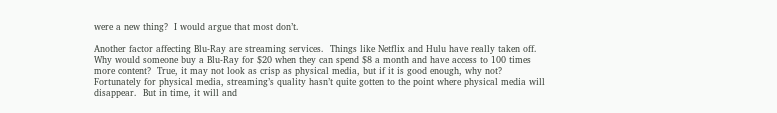were a new thing?  I would argue that most don’t.

Another factor affecting Blu-Ray are streaming services.  Things like Netflix and Hulu have really taken off.  Why would someone buy a Blu-Ray for $20 when they can spend $8 a month and have access to 100 times more content?  True, it may not look as crisp as physical media, but if it is good enough, why not?  Fortunately for physical media, streaming’s quality hasn’t quite gotten to the point where physical media will disappear.  But in time, it will and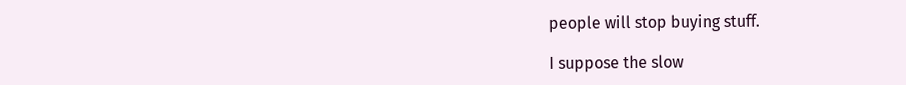people will stop buying stuff.

I suppose the slow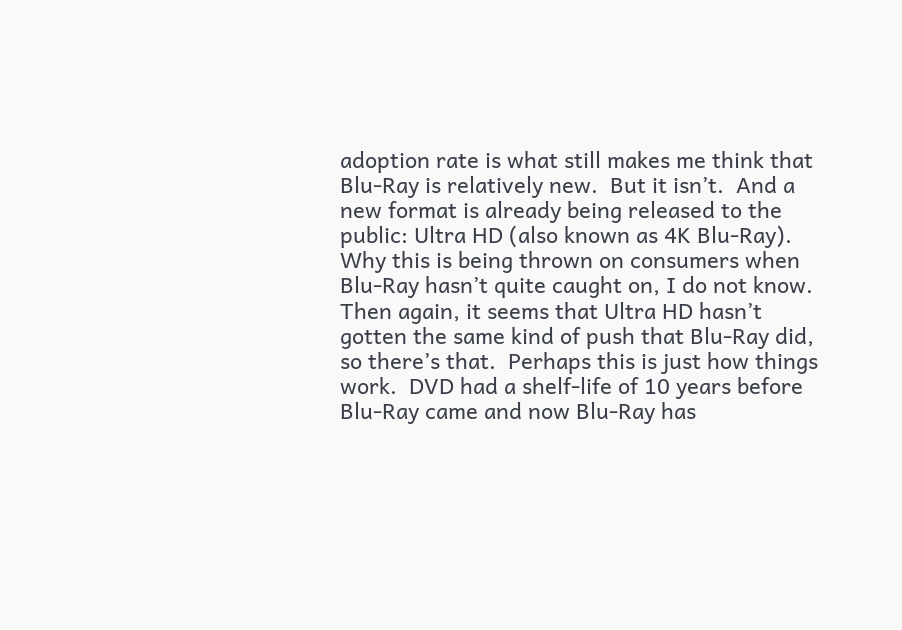adoption rate is what still makes me think that Blu-Ray is relatively new.  But it isn’t.  And a new format is already being released to the public: Ultra HD (also known as 4K Blu-Ray).  Why this is being thrown on consumers when Blu-Ray hasn’t quite caught on, I do not know.  Then again, it seems that Ultra HD hasn’t gotten the same kind of push that Blu-Ray did, so there’s that.  Perhaps this is just how things work.  DVD had a shelf-life of 10 years before Blu-Ray came and now Blu-Ray has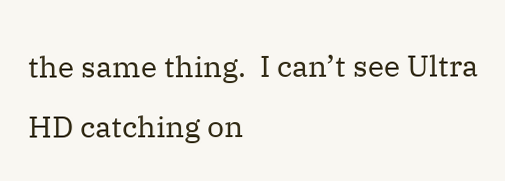the same thing.  I can’t see Ultra HD catching on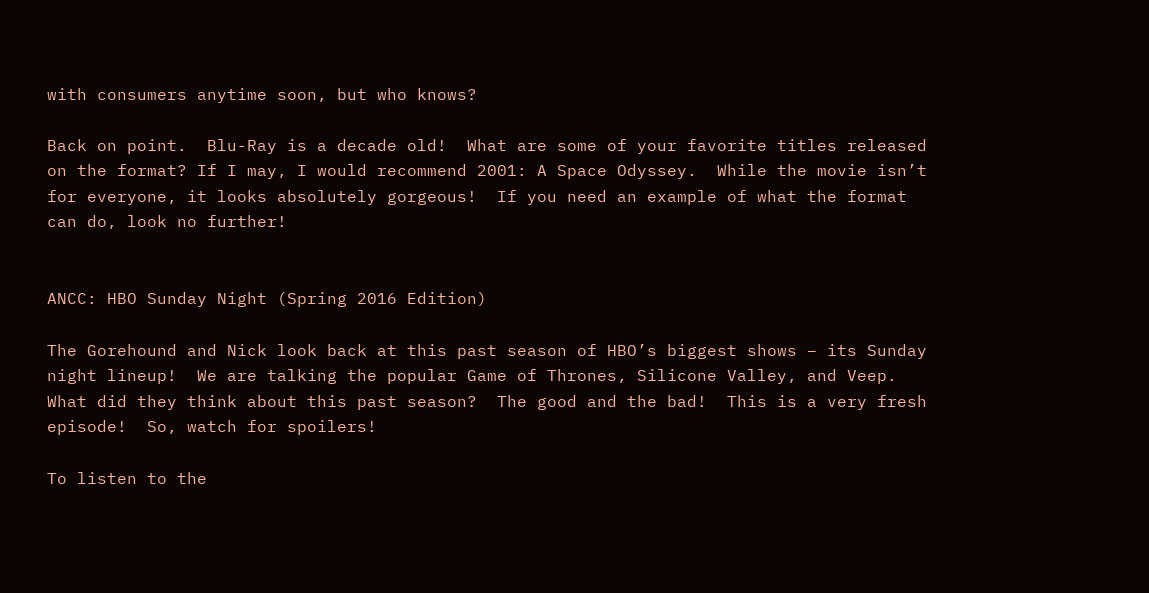with consumers anytime soon, but who knows?

Back on point.  Blu-Ray is a decade old!  What are some of your favorite titles released on the format? If I may, I would recommend 2001: A Space Odyssey.  While the movie isn’t for everyone, it looks absolutely gorgeous!  If you need an example of what the format can do, look no further!


ANCC: HBO Sunday Night (Spring 2016 Edition)

The Gorehound and Nick look back at this past season of HBO’s biggest shows – its Sunday night lineup!  We are talking the popular Game of Thrones, Silicone Valley, and Veep.  What did they think about this past season?  The good and the bad!  This is a very fresh episode!  So, watch for spoilers!

To listen to the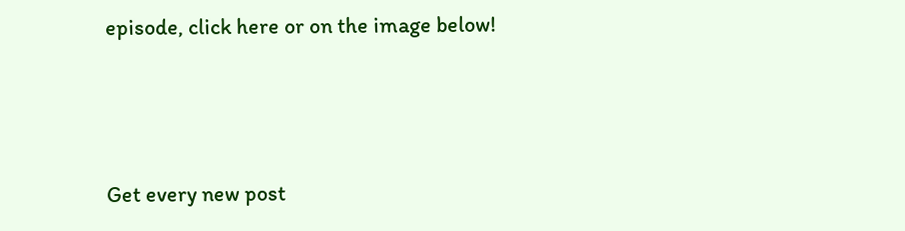episode, click here or on the image below!



Get every new post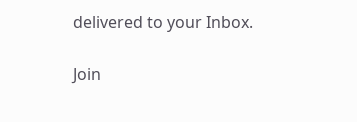delivered to your Inbox.

Join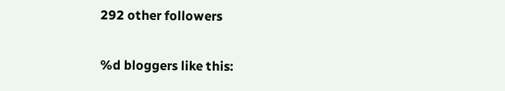292 other followers

%d bloggers like this: